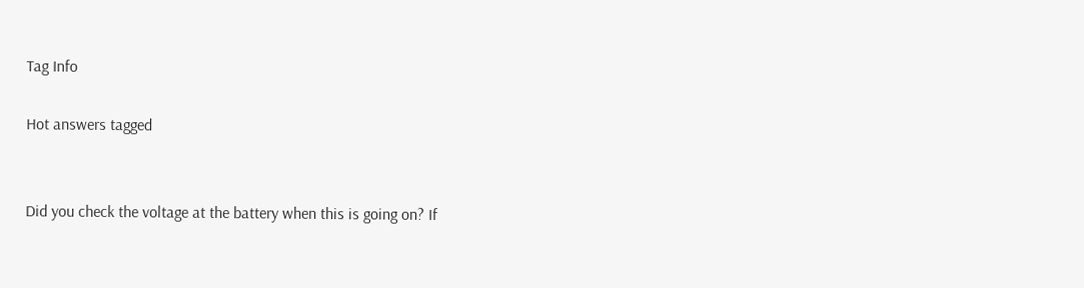Tag Info

Hot answers tagged


Did you check the voltage at the battery when this is going on? If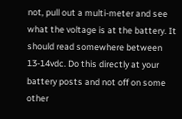not, pull out a multi-meter and see what the voltage is at the battery. It should read somewhere between 13-14vdc. Do this directly at your battery posts and not off on some other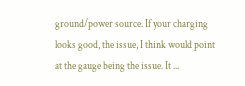ground/power source. If your charging looks good, the issue, I think would point at the gauge being the issue. It ...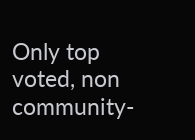Only top voted, non community-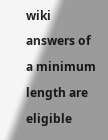wiki answers of a minimum length are eligible